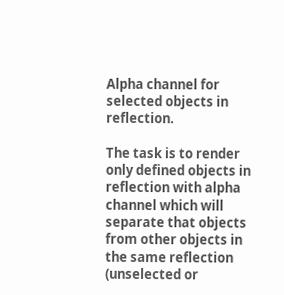Alpha channel for selected objects in reflection.

The task is to render only defined objects in reflection with alpha channel which will separate that objects from other objects in the same reflection (unselected or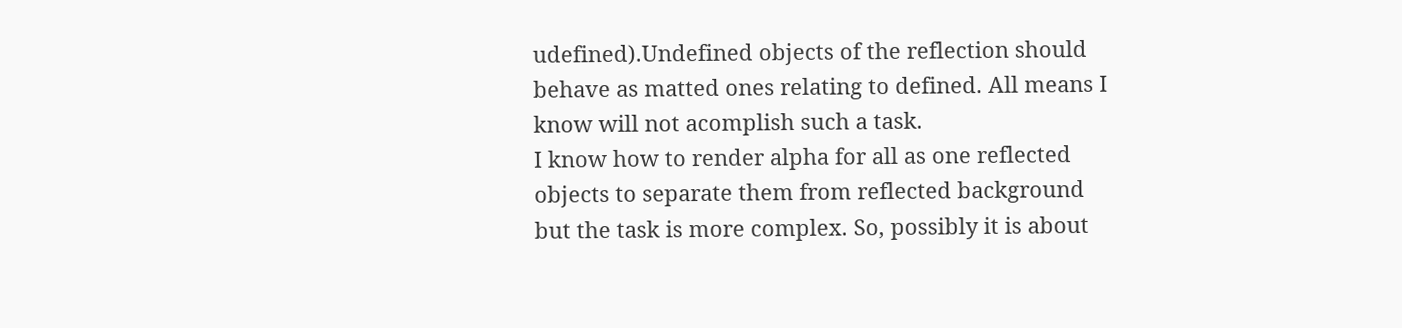udefined).Undefined objects of the reflection should behave as matted ones relating to defined. All means I know will not acomplish such a task.
I know how to render alpha for all as one reflected objects to separate them from reflected background but the task is more complex. So, possibly it is about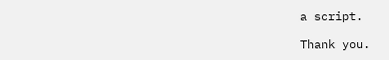a script.

Thank you.